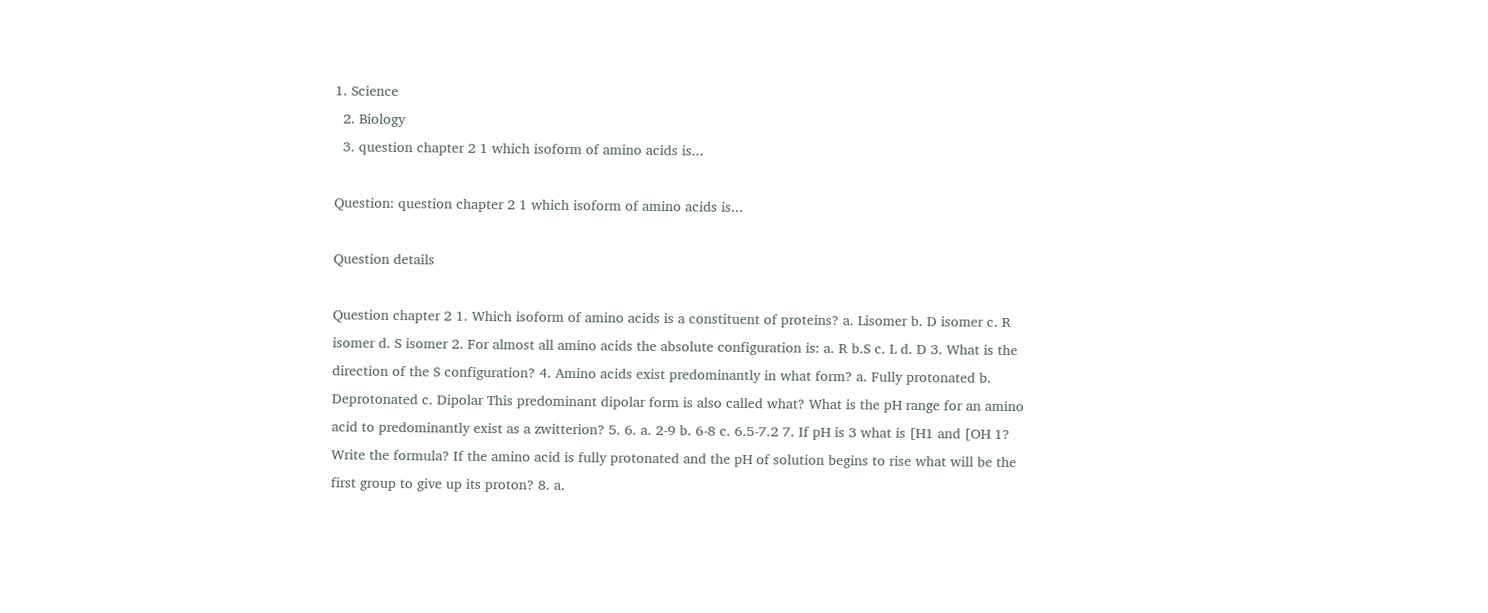1. Science
  2. Biology
  3. question chapter 2 1 which isoform of amino acids is...

Question: question chapter 2 1 which isoform of amino acids is...

Question details

Question chapter 2 1. Which isoform of amino acids is a constituent of proteins? a. Lisomer b. D isomer c. R isomer d. S isomer 2. For almost all amino acids the absolute configuration is: a. R b.S c. L d. D 3. What is the direction of the S configuration? 4. Amino acids exist predominantly in what form? a. Fully protonated b. Deprotonated c. Dipolar This predominant dipolar form is also called what? What is the pH range for an amino acid to predominantly exist as a zwitterion? 5. 6. a. 2-9 b. 6-8 c. 6.5-7.2 7. If pH is 3 what is [H1 and [OH 1? Write the formula? If the amino acid is fully protonated and the pH of solution begins to rise what will be the first group to give up its proton? 8. a.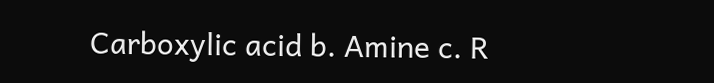Carboxylic acid b. Amine c. R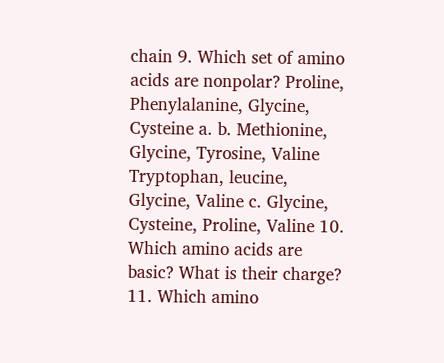chain 9. Which set of amino acids are nonpolar? Proline, Phenylalanine, Glycine, Cysteine a. b. Methionine, Glycine, Tyrosine, Valine Tryptophan, leucine, Glycine, Valine c. Glycine, Cysteine, Proline, Valine 10. Which amino acids are basic? What is their charge? 11. Which amino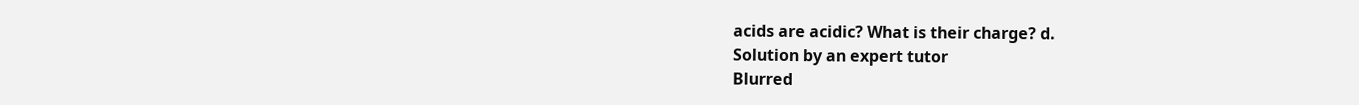acids are acidic? What is their charge? d.
Solution by an expert tutor
Blurred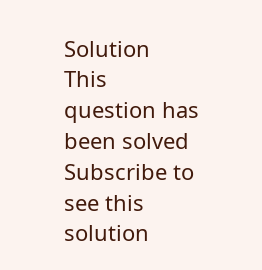Solution
This question has been solved
Subscribe to see this solution